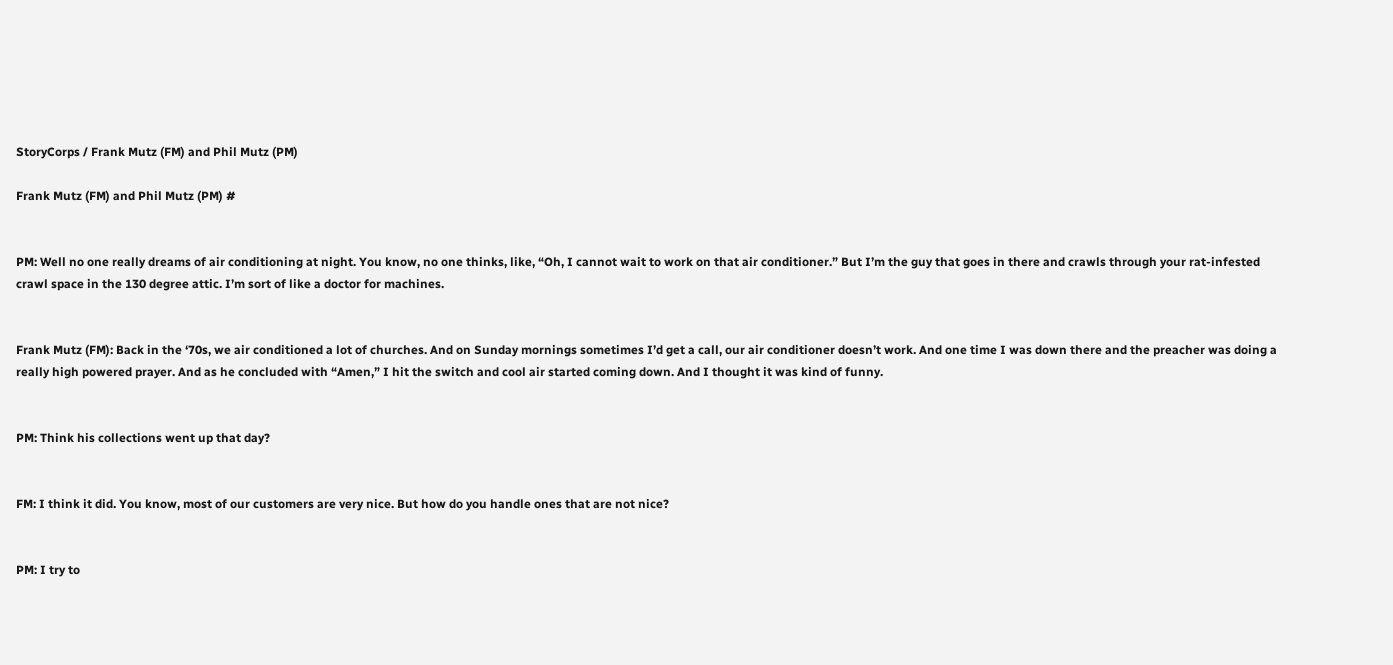StoryCorps / Frank Mutz (FM) and Phil Mutz (PM)

Frank Mutz (FM) and Phil Mutz (PM) #


PM: Well no one really dreams of air conditioning at night. You know, no one thinks, like, “Oh, I cannot wait to work on that air conditioner.” But I’m the guy that goes in there and crawls through your rat-infested crawl space in the 130 degree attic. I’m sort of like a doctor for machines.


Frank Mutz (FM): Back in the ‘70s, we air conditioned a lot of churches. And on Sunday mornings sometimes I’d get a call, our air conditioner doesn’t work. And one time I was down there and the preacher was doing a really high powered prayer. And as he concluded with “Amen,” I hit the switch and cool air started coming down. And I thought it was kind of funny.


PM: Think his collections went up that day?


FM: I think it did. You know, most of our customers are very nice. But how do you handle ones that are not nice?


PM: I try to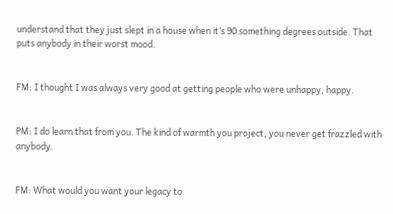understand that they just slept in a house when it’s 90 something degrees outside. That puts anybody in their worst mood.


FM: I thought I was always very good at getting people who were unhappy, happy.


PM: I do learn that from you. The kind of warmth you project, you never get frazzled with anybody.


FM: What would you want your legacy to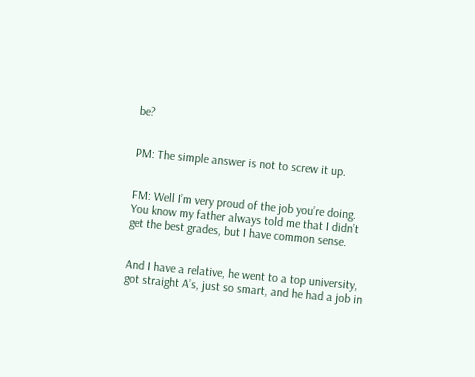be?


PM: The simple answer is not to screw it up.


FM: Well I’m very proud of the job you’re doing. You know my father always told me that I didn’t get the best grades, but I have common sense.


And I have a relative, he went to a top university, got straight A’s, just so smart, and he had a job in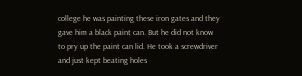college he was painting these iron gates and they gave him a black paint can. But he did not know to pry up the paint can lid. He took a screwdriver and just kept beating holes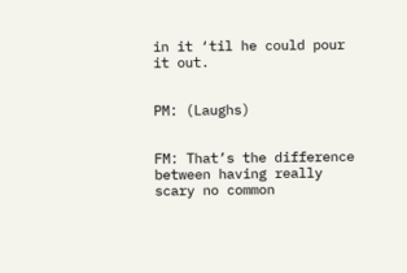in it ‘til he could pour it out.


PM: (Laughs)


FM: That’s the difference between having really scary no common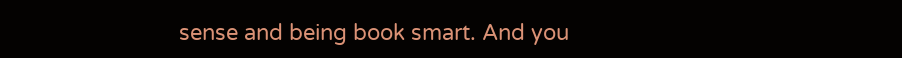sense and being book smart. And you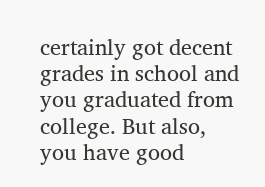certainly got decent grades in school and you graduated from college. But also, you have good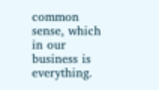common sense, which in our business is everything.